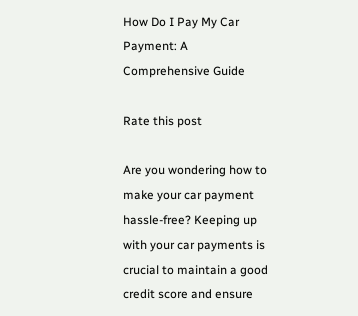How Do I Pay My Car Payment: A Comprehensive Guide

Rate this post

Are you wondering how to make your car payment hassle-free? Keeping up with your car payments is crucial to maintain a good credit score and ensure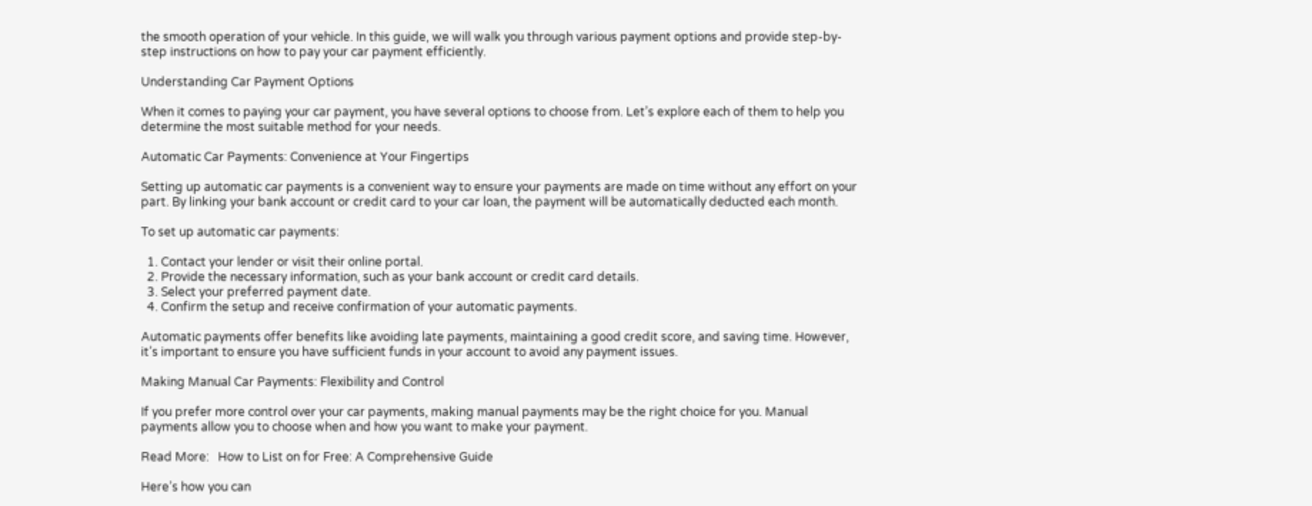the smooth operation of your vehicle. In this guide, we will walk you through various payment options and provide step-by-step instructions on how to pay your car payment efficiently.

Understanding Car Payment Options

When it comes to paying your car payment, you have several options to choose from. Let’s explore each of them to help you determine the most suitable method for your needs.

Automatic Car Payments: Convenience at Your Fingertips

Setting up automatic car payments is a convenient way to ensure your payments are made on time without any effort on your part. By linking your bank account or credit card to your car loan, the payment will be automatically deducted each month.

To set up automatic car payments:

  1. Contact your lender or visit their online portal.
  2. Provide the necessary information, such as your bank account or credit card details.
  3. Select your preferred payment date.
  4. Confirm the setup and receive confirmation of your automatic payments.

Automatic payments offer benefits like avoiding late payments, maintaining a good credit score, and saving time. However, it’s important to ensure you have sufficient funds in your account to avoid any payment issues.

Making Manual Car Payments: Flexibility and Control

If you prefer more control over your car payments, making manual payments may be the right choice for you. Manual payments allow you to choose when and how you want to make your payment.

Read More:   How to List on for Free: A Comprehensive Guide

Here’s how you can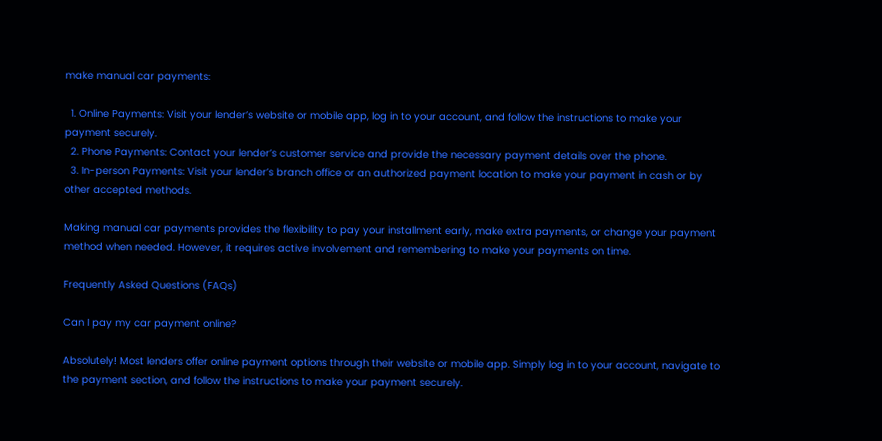make manual car payments:

  1. Online Payments: Visit your lender’s website or mobile app, log in to your account, and follow the instructions to make your payment securely.
  2. Phone Payments: Contact your lender’s customer service and provide the necessary payment details over the phone.
  3. In-person Payments: Visit your lender’s branch office or an authorized payment location to make your payment in cash or by other accepted methods.

Making manual car payments provides the flexibility to pay your installment early, make extra payments, or change your payment method when needed. However, it requires active involvement and remembering to make your payments on time.

Frequently Asked Questions (FAQs)

Can I pay my car payment online?

Absolutely! Most lenders offer online payment options through their website or mobile app. Simply log in to your account, navigate to the payment section, and follow the instructions to make your payment securely.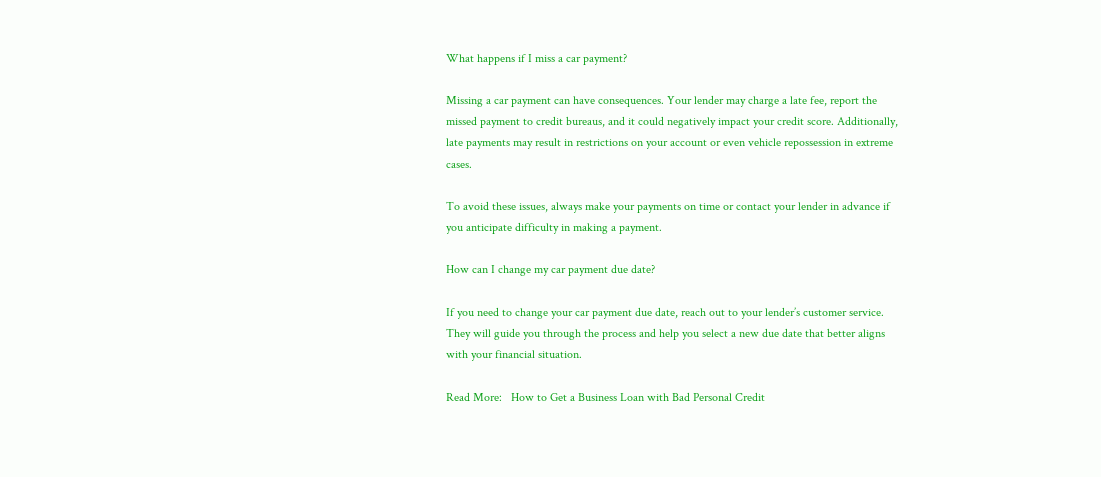What happens if I miss a car payment?

Missing a car payment can have consequences. Your lender may charge a late fee, report the missed payment to credit bureaus, and it could negatively impact your credit score. Additionally, late payments may result in restrictions on your account or even vehicle repossession in extreme cases.

To avoid these issues, always make your payments on time or contact your lender in advance if you anticipate difficulty in making a payment.

How can I change my car payment due date?

If you need to change your car payment due date, reach out to your lender’s customer service. They will guide you through the process and help you select a new due date that better aligns with your financial situation.

Read More:   How to Get a Business Loan with Bad Personal Credit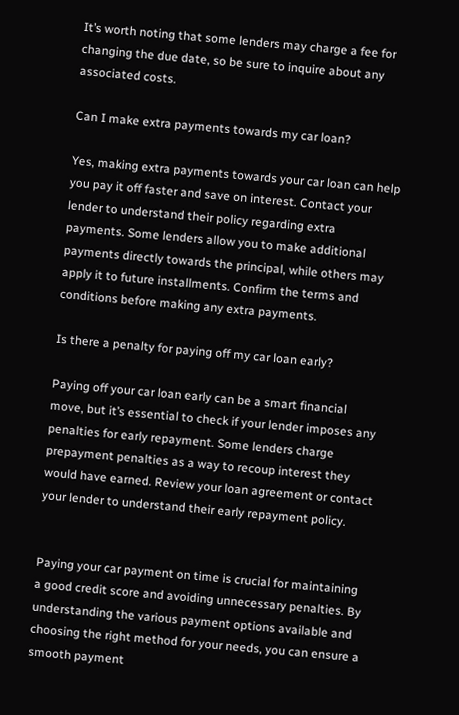It’s worth noting that some lenders may charge a fee for changing the due date, so be sure to inquire about any associated costs.

Can I make extra payments towards my car loan?

Yes, making extra payments towards your car loan can help you pay it off faster and save on interest. Contact your lender to understand their policy regarding extra payments. Some lenders allow you to make additional payments directly towards the principal, while others may apply it to future installments. Confirm the terms and conditions before making any extra payments.

Is there a penalty for paying off my car loan early?

Paying off your car loan early can be a smart financial move, but it’s essential to check if your lender imposes any penalties for early repayment. Some lenders charge prepayment penalties as a way to recoup interest they would have earned. Review your loan agreement or contact your lender to understand their early repayment policy.


Paying your car payment on time is crucial for maintaining a good credit score and avoiding unnecessary penalties. By understanding the various payment options available and choosing the right method for your needs, you can ensure a smooth payment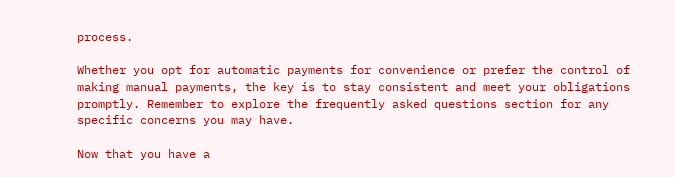process.

Whether you opt for automatic payments for convenience or prefer the control of making manual payments, the key is to stay consistent and meet your obligations promptly. Remember to explore the frequently asked questions section for any specific concerns you may have.

Now that you have a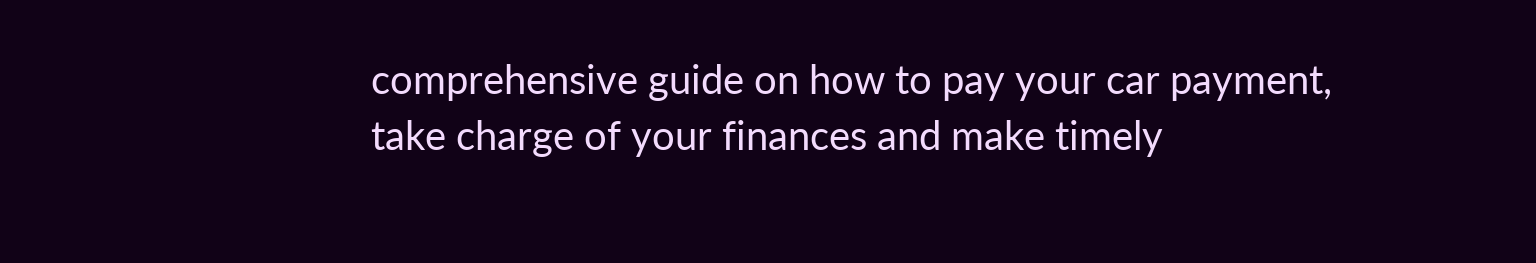comprehensive guide on how to pay your car payment, take charge of your finances and make timely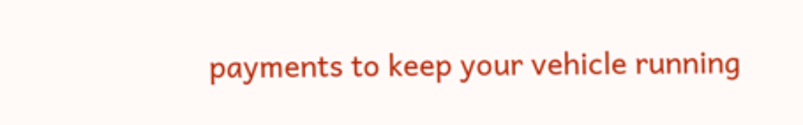payments to keep your vehicle running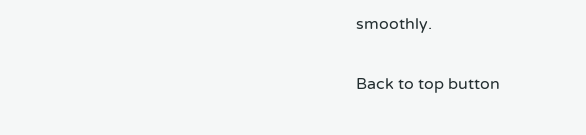smoothly.

Back to top button